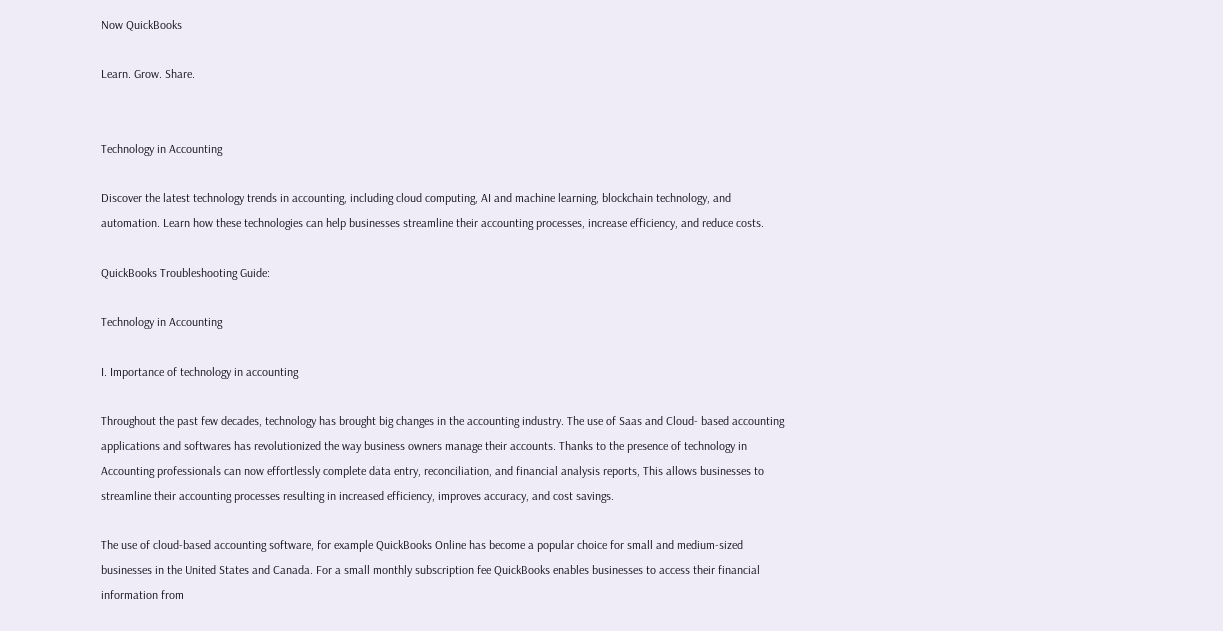Now QuickBooks

Learn. Grow. Share.


Technology in Accounting

Discover the latest technology trends in accounting, including cloud computing, AI and machine learning, blockchain technology, and automation. Learn how these technologies can help businesses streamline their accounting processes, increase efficiency, and reduce costs.

QuickBooks Troubleshooting Guide:

Technology in Accounting

I. Importance of technology in accounting

Throughout the past few decades, technology has brought big changes in the accounting industry. The use of Saas and Cloud- based accounting applications and softwares has revolutionized the way business owners manage their accounts. Thanks to the presence of technology in Accounting professionals can now effortlessly complete data entry, reconciliation, and financial analysis reports, This allows businesses to streamline their accounting processes resulting in increased efficiency, improves accuracy, and cost savings.

The use of cloud-based accounting software, for example QuickBooks Online has become a popular choice for small and medium-sized businesses in the United States and Canada. For a small monthly subscription fee QuickBooks enables businesses to access their financial information from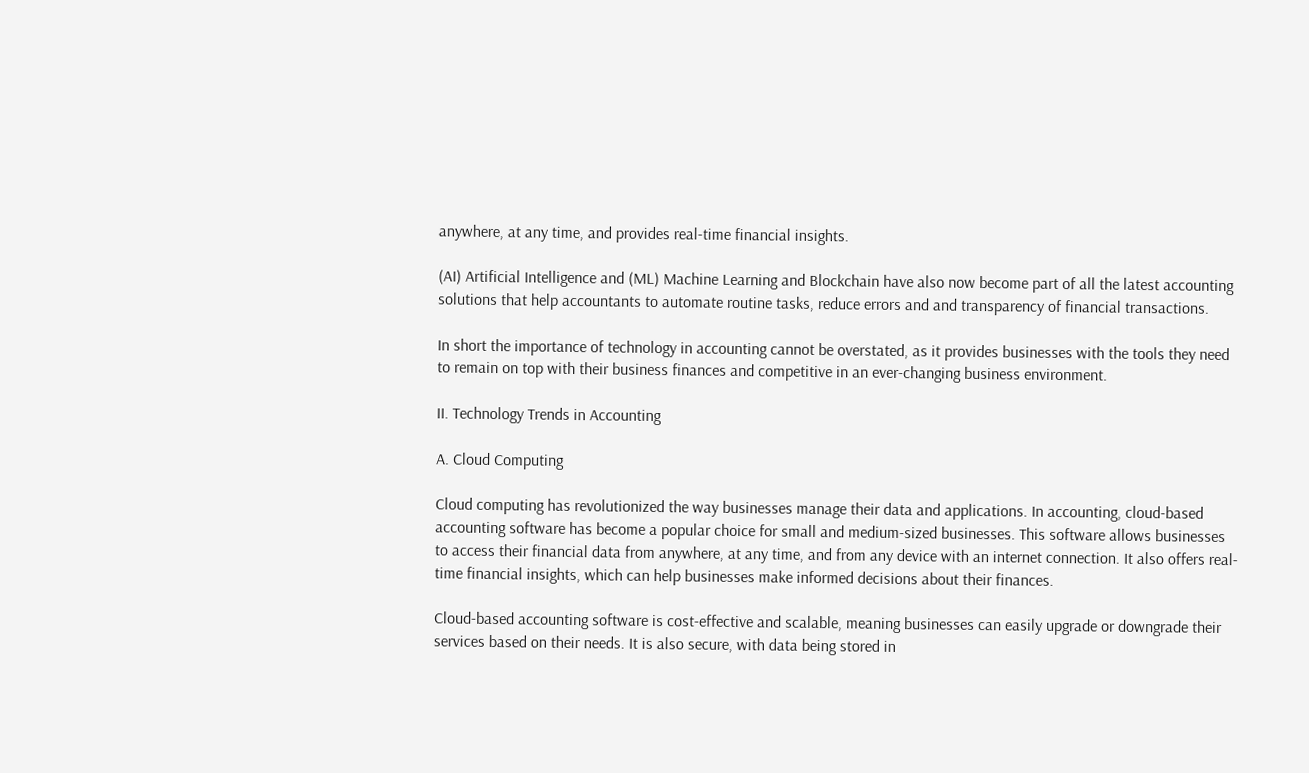anywhere, at any time, and provides real-time financial insights.

(AI) Artificial Intelligence and (ML) Machine Learning and Blockchain have also now become part of all the latest accounting solutions that help accountants to automate routine tasks, reduce errors and and transparency of financial transactions.

In short the importance of technology in accounting cannot be overstated, as it provides businesses with the tools they need to remain on top with their business finances and competitive in an ever-changing business environment.

II. Technology Trends in Accounting

A. Cloud Computing

Cloud computing has revolutionized the way businesses manage their data and applications. In accounting, cloud-based accounting software has become a popular choice for small and medium-sized businesses. This software allows businesses to access their financial data from anywhere, at any time, and from any device with an internet connection. It also offers real-time financial insights, which can help businesses make informed decisions about their finances.

Cloud-based accounting software is cost-effective and scalable, meaning businesses can easily upgrade or downgrade their services based on their needs. It is also secure, with data being stored in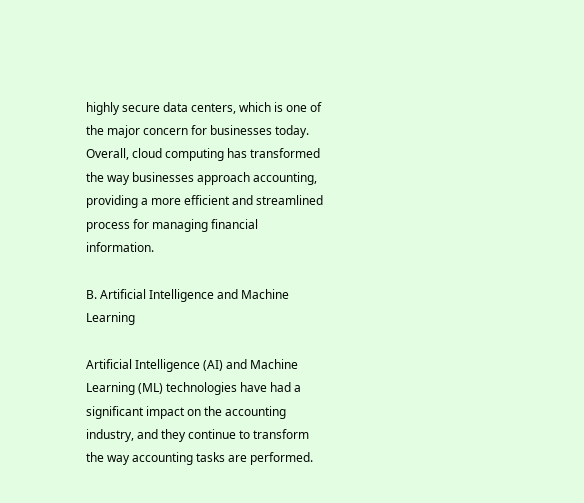highly secure data centers, which is one of the major concern for businesses today. Overall, cloud computing has transformed the way businesses approach accounting, providing a more efficient and streamlined process for managing financial information.

B. Artificial Intelligence and Machine Learning

Artificial Intelligence (AI) and Machine Learning (ML) technologies have had a significant impact on the accounting industry, and they continue to transform the way accounting tasks are performed.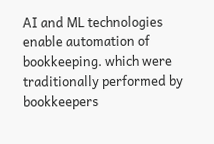AI and ML technologies enable automation of bookkeeping. which were traditionally performed by bookkeepers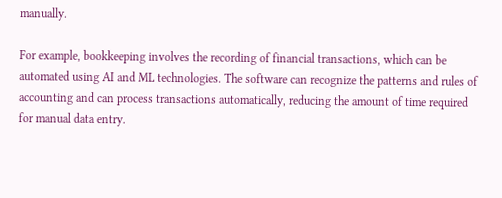manually.

For example, bookkeeping involves the recording of financial transactions, which can be automated using AI and ML technologies. The software can recognize the patterns and rules of accounting and can process transactions automatically, reducing the amount of time required for manual data entry.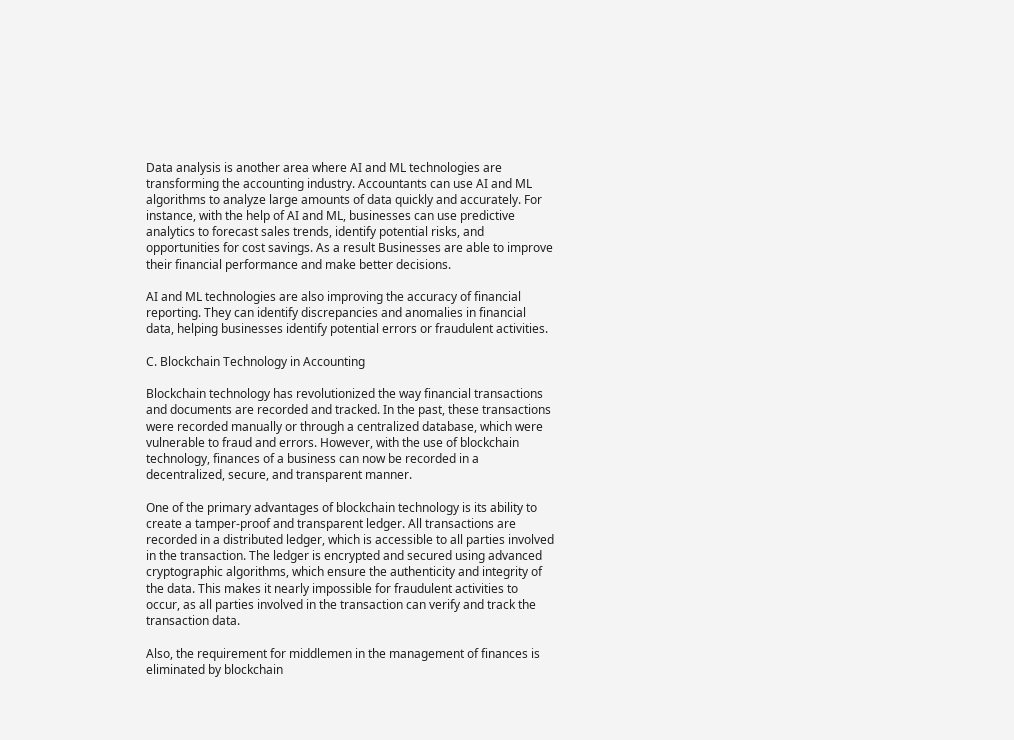Data analysis is another area where AI and ML technologies are transforming the accounting industry. Accountants can use AI and ML algorithms to analyze large amounts of data quickly and accurately. For instance, with the help of AI and ML, businesses can use predictive analytics to forecast sales trends, identify potential risks, and opportunities for cost savings. As a result Businesses are able to improve their financial performance and make better decisions.

AI and ML technologies are also improving the accuracy of financial reporting. They can identify discrepancies and anomalies in financial data, helping businesses identify potential errors or fraudulent activities.

C. Blockchain Technology in Accounting

Blockchain technology has revolutionized the way financial transactions and documents are recorded and tracked. In the past, these transactions were recorded manually or through a centralized database, which were vulnerable to fraud and errors. However, with the use of blockchain technology, finances of a business can now be recorded in a decentralized, secure, and transparent manner.

One of the primary advantages of blockchain technology is its ability to create a tamper-proof and transparent ledger. All transactions are recorded in a distributed ledger, which is accessible to all parties involved in the transaction. The ledger is encrypted and secured using advanced cryptographic algorithms, which ensure the authenticity and integrity of the data. This makes it nearly impossible for fraudulent activities to occur, as all parties involved in the transaction can verify and track the transaction data.

Also, the requirement for middlemen in the management of finances is eliminated by blockchain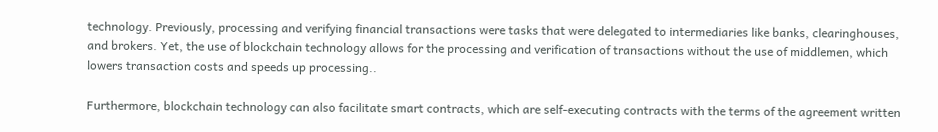technology. Previously, processing and verifying financial transactions were tasks that were delegated to intermediaries like banks, clearinghouses, and brokers. Yet, the use of blockchain technology allows for the processing and verification of transactions without the use of middlemen, which lowers transaction costs and speeds up processing..

Furthermore, blockchain technology can also facilitate smart contracts, which are self-executing contracts with the terms of the agreement written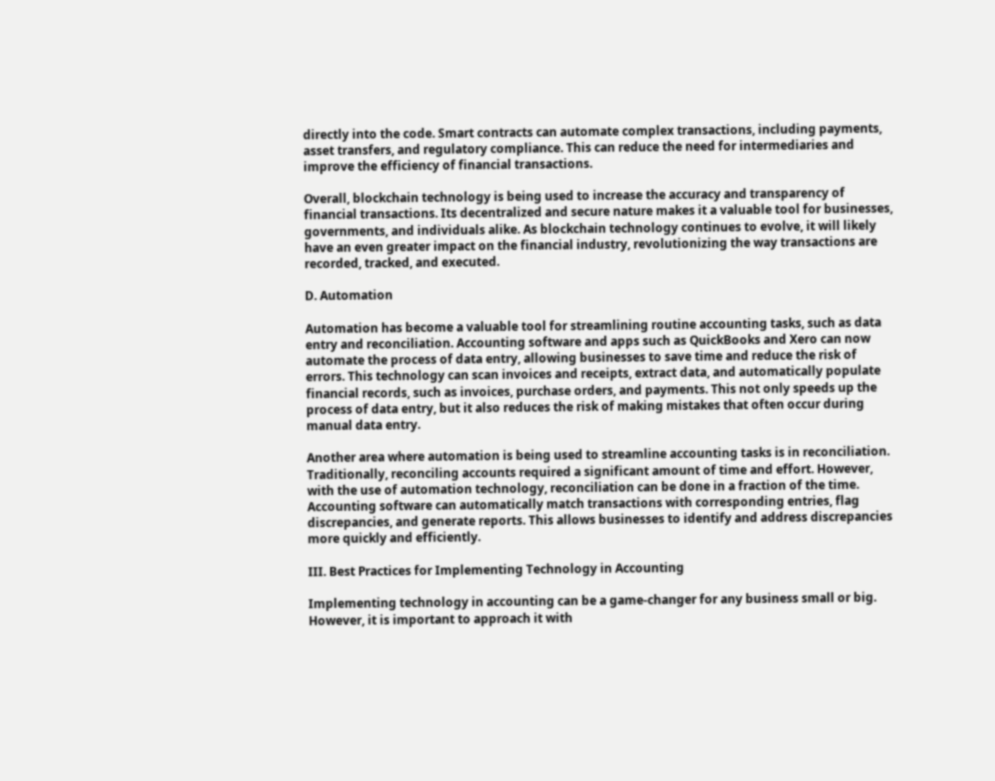directly into the code. Smart contracts can automate complex transactions, including payments, asset transfers, and regulatory compliance. This can reduce the need for intermediaries and improve the efficiency of financial transactions.

Overall, blockchain technology is being used to increase the accuracy and transparency of financial transactions. Its decentralized and secure nature makes it a valuable tool for businesses, governments, and individuals alike. As blockchain technology continues to evolve, it will likely have an even greater impact on the financial industry, revolutionizing the way transactions are recorded, tracked, and executed.

D. Automation

Automation has become a valuable tool for streamlining routine accounting tasks, such as data entry and reconciliation. Accounting software and apps such as QuickBooks and Xero can now automate the process of data entry, allowing businesses to save time and reduce the risk of errors. This technology can scan invoices and receipts, extract data, and automatically populate financial records, such as invoices, purchase orders, and payments. This not only speeds up the process of data entry, but it also reduces the risk of making mistakes that often occur during manual data entry.

Another area where automation is being used to streamline accounting tasks is in reconciliation. Traditionally, reconciling accounts required a significant amount of time and effort. However, with the use of automation technology, reconciliation can be done in a fraction of the time. Accounting software can automatically match transactions with corresponding entries, flag discrepancies, and generate reports. This allows businesses to identify and address discrepancies more quickly and efficiently.

III. Best Practices for Implementing Technology in Accounting

Implementing technology in accounting can be a game-changer for any business small or big. However, it is important to approach it with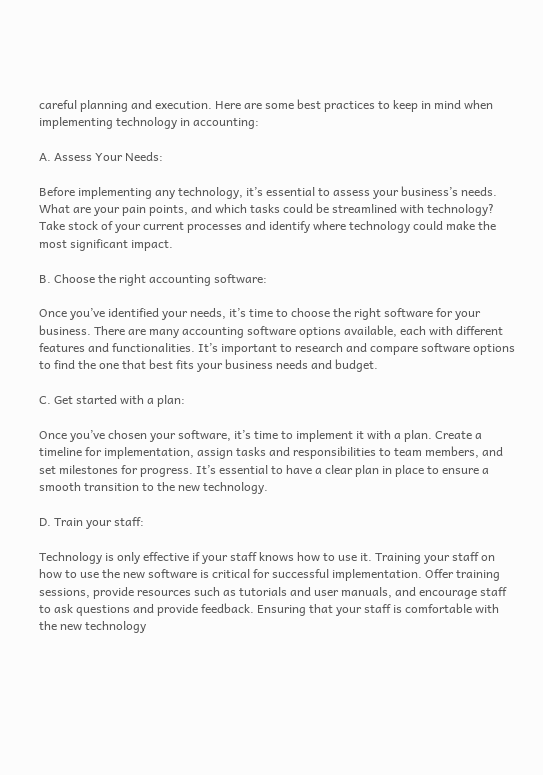careful planning and execution. Here are some best practices to keep in mind when implementing technology in accounting:

A. Assess Your Needs:

Before implementing any technology, it’s essential to assess your business’s needs. What are your pain points, and which tasks could be streamlined with technology? Take stock of your current processes and identify where technology could make the most significant impact.

B. Choose the right accounting software:

Once you’ve identified your needs, it’s time to choose the right software for your business. There are many accounting software options available, each with different features and functionalities. It’s important to research and compare software options to find the one that best fits your business needs and budget.

C. Get started with a plan:

Once you’ve chosen your software, it’s time to implement it with a plan. Create a timeline for implementation, assign tasks and responsibilities to team members, and set milestones for progress. It’s essential to have a clear plan in place to ensure a smooth transition to the new technology.

D. Train your staff:

Technology is only effective if your staff knows how to use it. Training your staff on how to use the new software is critical for successful implementation. Offer training sessions, provide resources such as tutorials and user manuals, and encourage staff to ask questions and provide feedback. Ensuring that your staff is comfortable with the new technology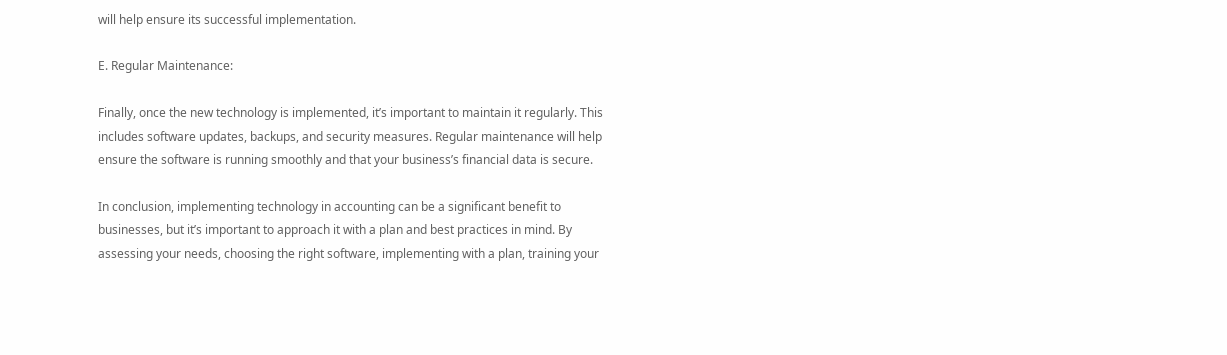will help ensure its successful implementation.

E. Regular Maintenance:

Finally, once the new technology is implemented, it’s important to maintain it regularly. This includes software updates, backups, and security measures. Regular maintenance will help ensure the software is running smoothly and that your business’s financial data is secure.

In conclusion, implementing technology in accounting can be a significant benefit to businesses, but it’s important to approach it with a plan and best practices in mind. By assessing your needs, choosing the right software, implementing with a plan, training your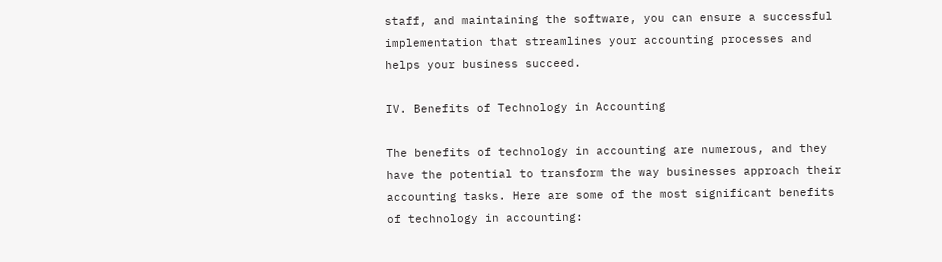staff, and maintaining the software, you can ensure a successful implementation that streamlines your accounting processes and helps your business succeed.

IV. Benefits of Technology in Accounting

The benefits of technology in accounting are numerous, and they have the potential to transform the way businesses approach their accounting tasks. Here are some of the most significant benefits of technology in accounting: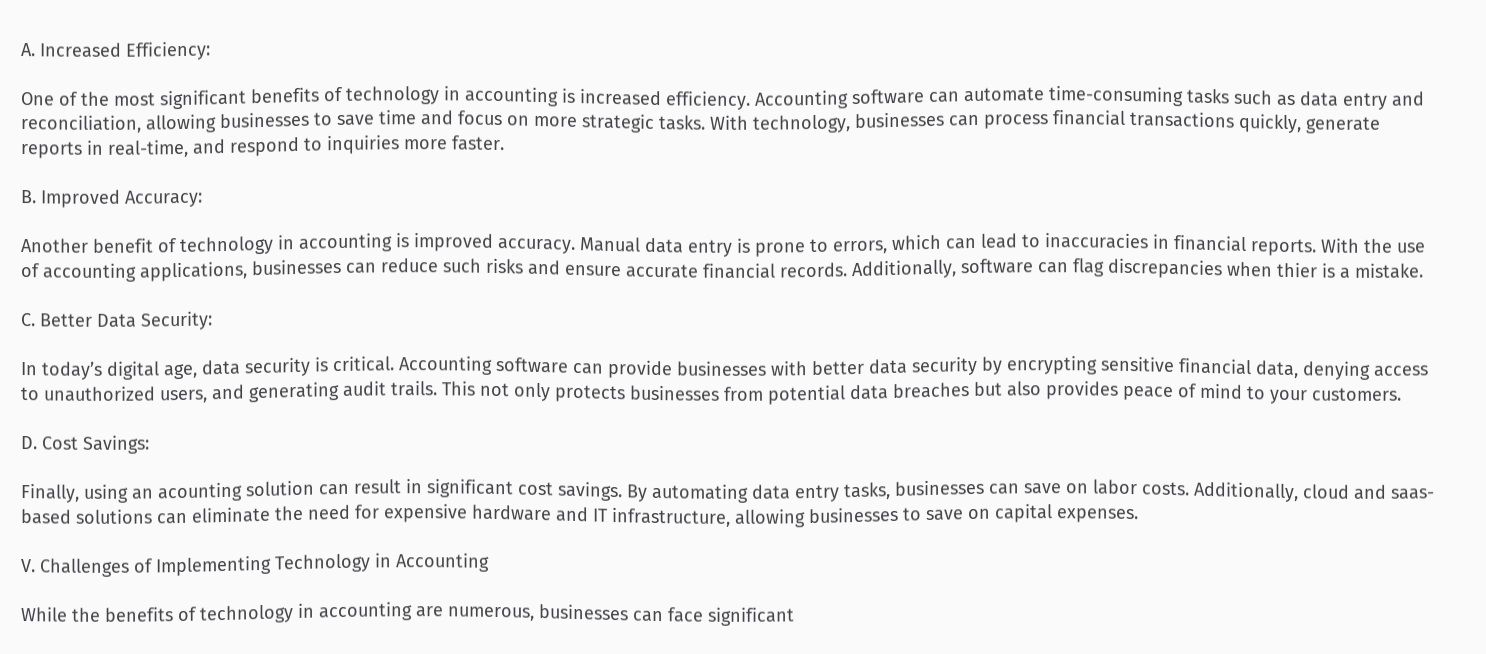A. Increased Efficiency:

One of the most significant benefits of technology in accounting is increased efficiency. Accounting software can automate time-consuming tasks such as data entry and reconciliation, allowing businesses to save time and focus on more strategic tasks. With technology, businesses can process financial transactions quickly, generate reports in real-time, and respond to inquiries more faster.

B. Improved Accuracy:

Another benefit of technology in accounting is improved accuracy. Manual data entry is prone to errors, which can lead to inaccuracies in financial reports. With the use of accounting applications, businesses can reduce such risks and ensure accurate financial records. Additionally, software can flag discrepancies when thier is a mistake.

C. Better Data Security:

In today’s digital age, data security is critical. Accounting software can provide businesses with better data security by encrypting sensitive financial data, denying access to unauthorized users, and generating audit trails. This not only protects businesses from potential data breaches but also provides peace of mind to your customers.

D. Cost Savings:

Finally, using an acounting solution can result in significant cost savings. By automating data entry tasks, businesses can save on labor costs. Additionally, cloud and saas-based solutions can eliminate the need for expensive hardware and IT infrastructure, allowing businesses to save on capital expenses.

V. Challenges of Implementing Technology in Accounting

While the benefits of technology in accounting are numerous, businesses can face significant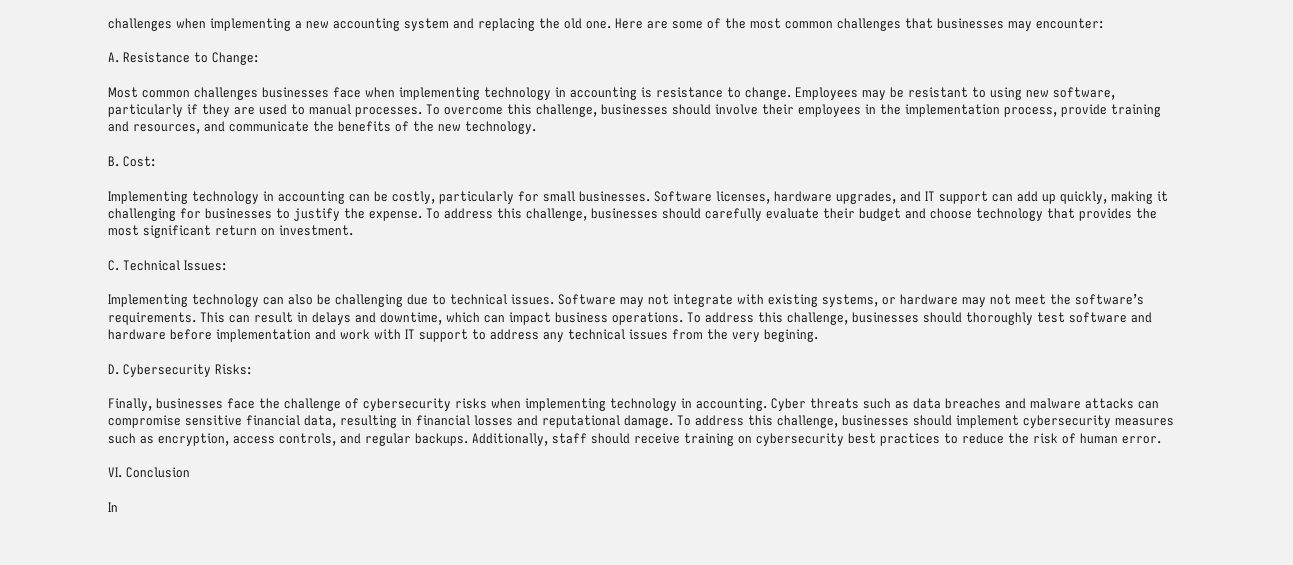challenges when implementing a new accounting system and replacing the old one. Here are some of the most common challenges that businesses may encounter:

A. Resistance to Change:

Most common challenges businesses face when implementing technology in accounting is resistance to change. Employees may be resistant to using new software, particularly if they are used to manual processes. To overcome this challenge, businesses should involve their employees in the implementation process, provide training and resources, and communicate the benefits of the new technology.

B. Cost:

Implementing technology in accounting can be costly, particularly for small businesses. Software licenses, hardware upgrades, and IT support can add up quickly, making it challenging for businesses to justify the expense. To address this challenge, businesses should carefully evaluate their budget and choose technology that provides the most significant return on investment.

C. Technical Issues:

Implementing technology can also be challenging due to technical issues. Software may not integrate with existing systems, or hardware may not meet the software’s requirements. This can result in delays and downtime, which can impact business operations. To address this challenge, businesses should thoroughly test software and hardware before implementation and work with IT support to address any technical issues from the very begining.

D. Cybersecurity Risks:

Finally, businesses face the challenge of cybersecurity risks when implementing technology in accounting. Cyber threats such as data breaches and malware attacks can compromise sensitive financial data, resulting in financial losses and reputational damage. To address this challenge, businesses should implement cybersecurity measures such as encryption, access controls, and regular backups. Additionally, staff should receive training on cybersecurity best practices to reduce the risk of human error.

VI. Conclusion

In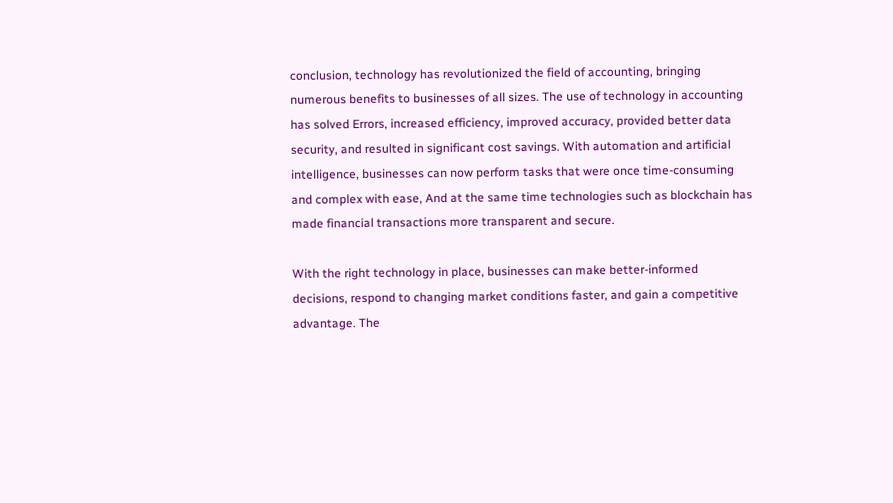conclusion, technology has revolutionized the field of accounting, bringing numerous benefits to businesses of all sizes. The use of technology in accounting has solved Errors, increased efficiency, improved accuracy, provided better data security, and resulted in significant cost savings. With automation and artificial intelligence, businesses can now perform tasks that were once time-consuming and complex with ease, And at the same time technologies such as blockchain has made financial transactions more transparent and secure.

With the right technology in place, businesses can make better-informed decisions, respond to changing market conditions faster, and gain a competitive advantage. The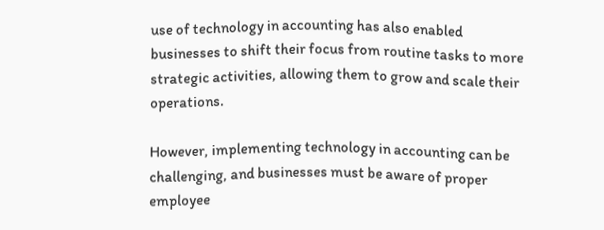use of technology in accounting has also enabled businesses to shift their focus from routine tasks to more strategic activities, allowing them to grow and scale their operations.

However, implementing technology in accounting can be challenging, and businesses must be aware of proper employee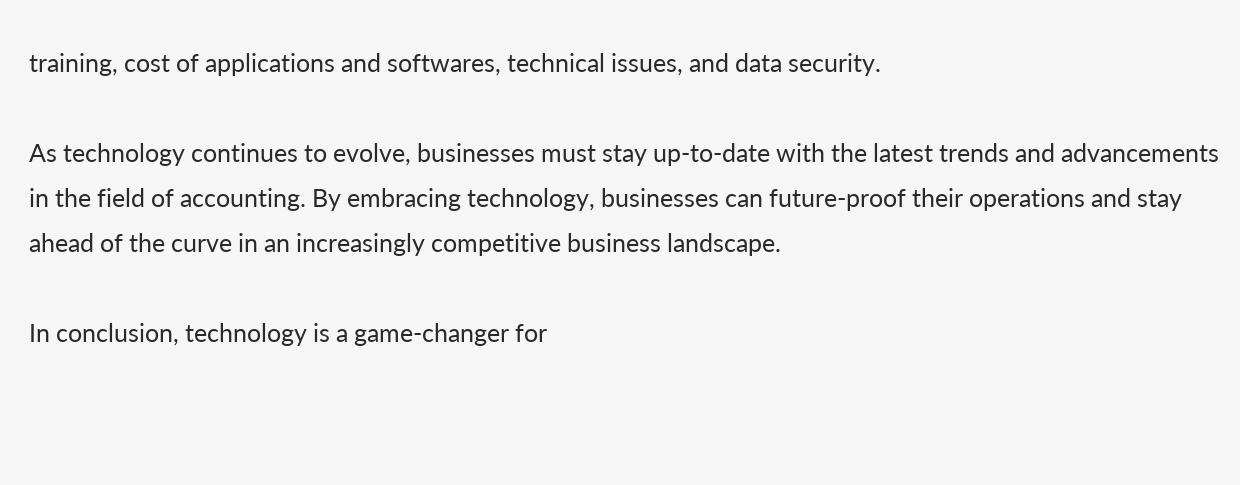training, cost of applications and softwares, technical issues, and data security.

As technology continues to evolve, businesses must stay up-to-date with the latest trends and advancements in the field of accounting. By embracing technology, businesses can future-proof their operations and stay ahead of the curve in an increasingly competitive business landscape.

In conclusion, technology is a game-changer for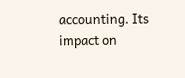accounting. Its impact on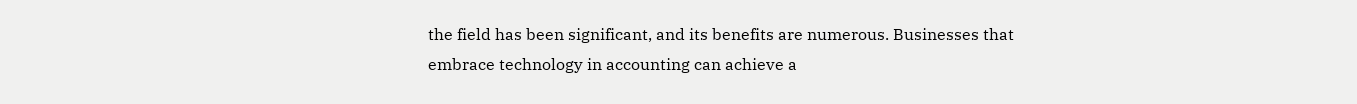the field has been significant, and its benefits are numerous. Businesses that embrace technology in accounting can achieve a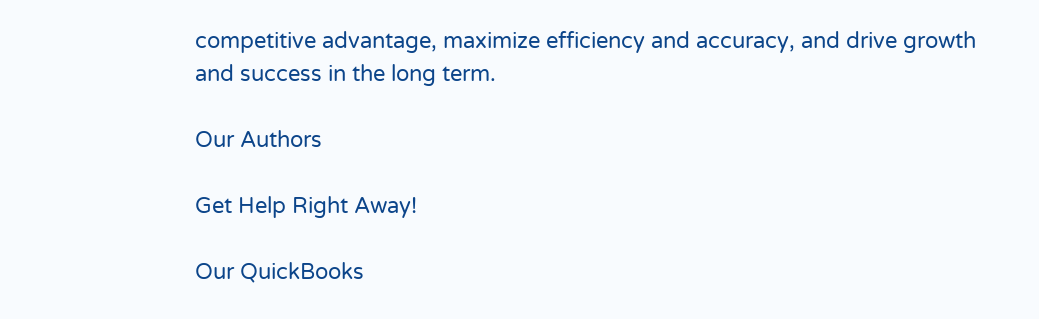competitive advantage, maximize efficiency and accuracy, and drive growth and success in the long term.

Our Authors

Get Help Right Away!

Our QuickBooks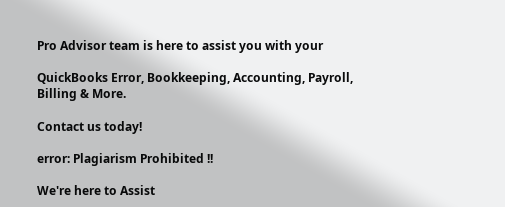Pro Advisor team is here to assist you with your

QuickBooks Error, Bookkeeping, Accounting, Payroll, Billing & More.

Contact us today!

error: Plagiarism Prohibited !!

We're here to Assist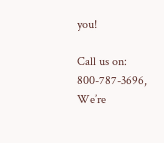you!

Call us on: 800-787-3696, We’re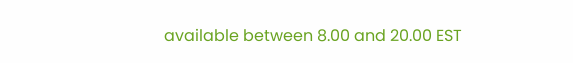available between 8.00 and 20.00 EST